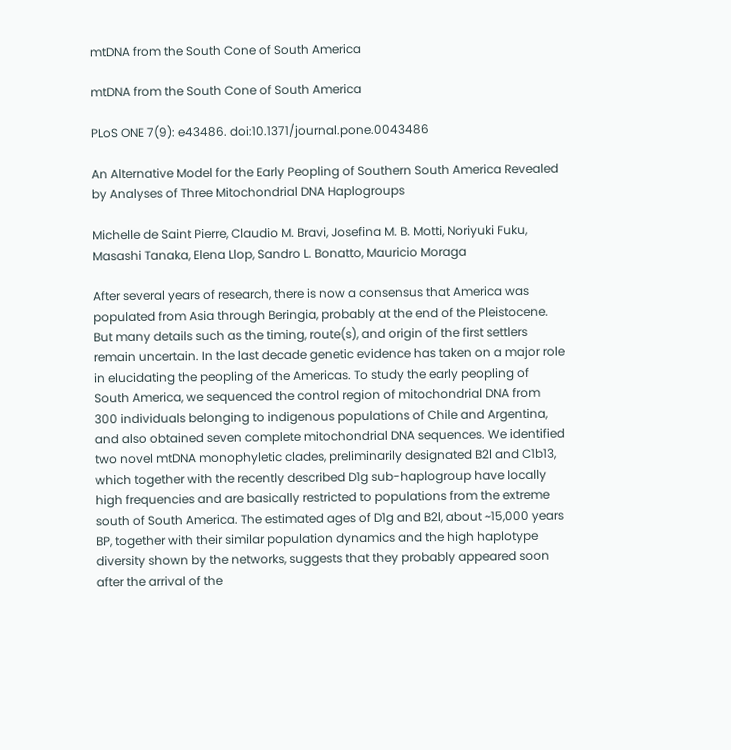mtDNA from the South Cone of South America

mtDNA from the South Cone of South America

PLoS ONE 7(9): e43486. doi:10.1371/journal.pone.0043486

An Alternative Model for the Early Peopling of Southern South America Revealed by Analyses of Three Mitochondrial DNA Haplogroups

Michelle de Saint Pierre, Claudio M. Bravi, Josefina M. B. Motti, Noriyuki Fuku, Masashi Tanaka, Elena Llop, Sandro L. Bonatto, Mauricio Moraga

After several years of research, there is now a consensus that America was populated from Asia through Beringia, probably at the end of the Pleistocene. But many details such as the timing, route(s), and origin of the first settlers remain uncertain. In the last decade genetic evidence has taken on a major role in elucidating the peopling of the Americas. To study the early peopling of South America, we sequenced the control region of mitochondrial DNA from 300 individuals belonging to indigenous populations of Chile and Argentina, and also obtained seven complete mitochondrial DNA sequences. We identified two novel mtDNA monophyletic clades, preliminarily designated B2l and C1b13, which together with the recently described D1g sub-haplogroup have locally high frequencies and are basically restricted to populations from the extreme south of South America. The estimated ages of D1g and B2l, about ~15,000 years BP, together with their similar population dynamics and the high haplotype diversity shown by the networks, suggests that they probably appeared soon after the arrival of the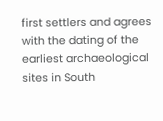first settlers and agrees with the dating of the earliest archaeological sites in South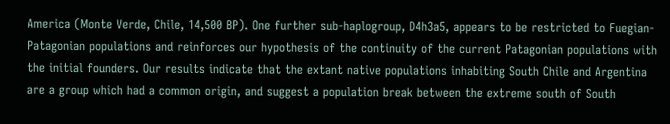America (Monte Verde, Chile, 14,500 BP). One further sub-haplogroup, D4h3a5, appears to be restricted to Fuegian-Patagonian populations and reinforces our hypothesis of the continuity of the current Patagonian populations with the initial founders. Our results indicate that the extant native populations inhabiting South Chile and Argentina are a group which had a common origin, and suggest a population break between the extreme south of South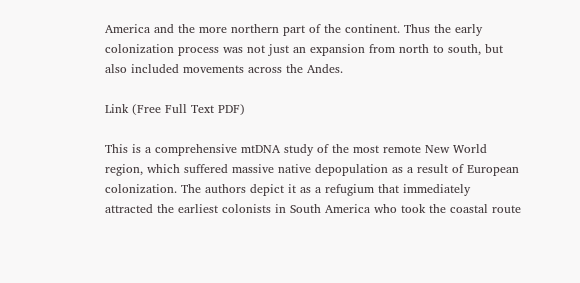America and the more northern part of the continent. Thus the early colonization process was not just an expansion from north to south, but also included movements across the Andes.

Link (Free Full Text PDF)

This is a comprehensive mtDNA study of the most remote New World region, which suffered massive native depopulation as a result of European colonization. The authors depict it as a refugium that immediately attracted the earliest colonists in South America who took the coastal route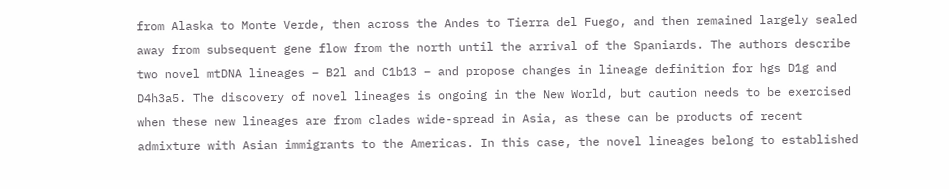from Alaska to Monte Verde, then across the Andes to Tierra del Fuego, and then remained largely sealed away from subsequent gene flow from the north until the arrival of the Spaniards. The authors describe two novel mtDNA lineages – B2l and C1b13 – and propose changes in lineage definition for hgs D1g and D4h3a5. The discovery of novel lineages is ongoing in the New World, but caution needs to be exercised when these new lineages are from clades wide-spread in Asia, as these can be products of recent admixture with Asian immigrants to the Americas. In this case, the novel lineages belong to established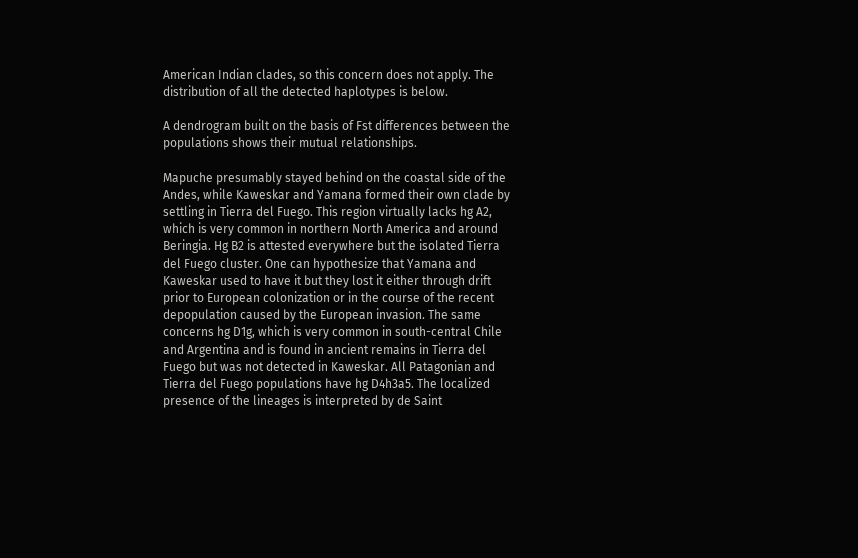American Indian clades, so this concern does not apply. The distribution of all the detected haplotypes is below.

A dendrogram built on the basis of Fst differences between the populations shows their mutual relationships.

Mapuche presumably stayed behind on the coastal side of the Andes, while Kaweskar and Yamana formed their own clade by settling in Tierra del Fuego. This region virtually lacks hg A2, which is very common in northern North America and around Beringia. Hg B2 is attested everywhere but the isolated Tierra del Fuego cluster. One can hypothesize that Yamana and Kaweskar used to have it but they lost it either through drift prior to European colonization or in the course of the recent depopulation caused by the European invasion. The same concerns hg D1g, which is very common in south-central Chile and Argentina and is found in ancient remains in Tierra del Fuego but was not detected in Kaweskar. All Patagonian and Tierra del Fuego populations have hg D4h3a5. The localized presence of the lineages is interpreted by de Saint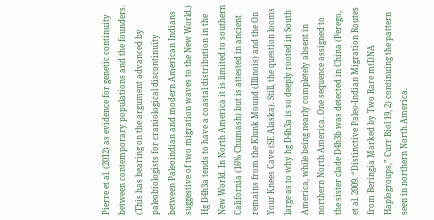Pierre et al. (2012) as evidence for genetic continuity between contemporary populations and the founders. (This has bearing on the argument advanced by paleobiologists for craniological discontinuity between Paleoindian and modern American Indians suggestive of two migration waves to the New World.) Hg D4h3a tends to have a coastal distribution in the New World. In North America it is limited to southern California (16% Chumash) but is attested in ancient remains from the Klunk Mound (Illinois) and the On Your Knees Cave (SE Alaska). Still, the question looms large as to why hg D4h3a is so deeply rooted in South America, while being nearly completely absent in northern North America. One sequence assigned to the sister clade D4h3b was detected in China (Perego, et al. 2009. “Distinctive Paleo-Indian Migration Routes from Beringia Marked by Two Rare mtDNA Haplogroups,” Curr Biol 19, 2) continuing the pattern seen in northern North America.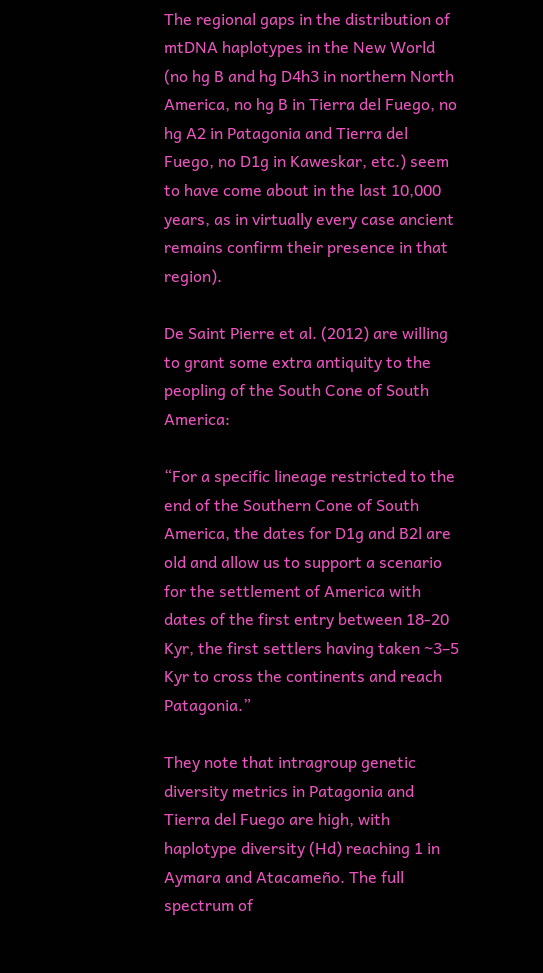The regional gaps in the distribution of mtDNA haplotypes in the New World (no hg B and hg D4h3 in northern North America, no hg B in Tierra del Fuego, no hg A2 in Patagonia and Tierra del Fuego, no D1g in Kaweskar, etc.) seem to have come about in the last 10,000 years, as in virtually every case ancient remains confirm their presence in that region).

De Saint Pierre et al. (2012) are willing to grant some extra antiquity to the peopling of the South Cone of South America:

“For a specific lineage restricted to the end of the Southern Cone of South America, the dates for D1g and B2l are old and allow us to support a scenario for the settlement of America with dates of the first entry between 18-20 Kyr, the first settlers having taken ~3–5 Kyr to cross the continents and reach Patagonia.”

They note that intragroup genetic diversity metrics in Patagonia and Tierra del Fuego are high, with haplotype diversity (Hd) reaching 1 in Aymara and Atacameño. The full spectrum of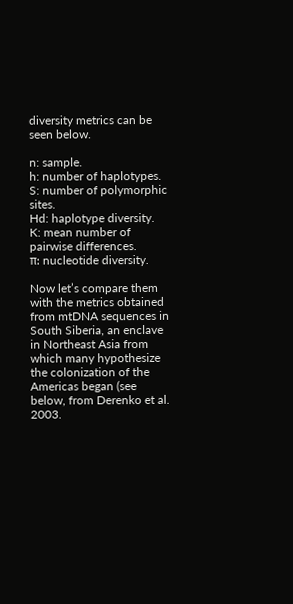diversity metrics can be seen below.

n: sample.
h: number of haplotypes.
S: number of polymorphic sites.
Hd: haplotype diversity.
K: mean number of pairwise differences.
π: nucleotide diversity.

Now let’s compare them with the metrics obtained from mtDNA sequences in South Siberia, an enclave in Northeast Asia from which many hypothesize the colonization of the Americas began (see below, from Derenko et al. 2003.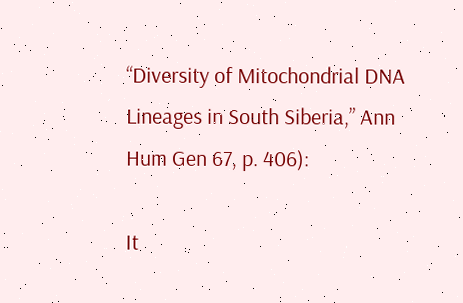“Diversity of Mitochondrial DNA Lineages in South Siberia,” Ann Hum Gen 67, p. 406):

It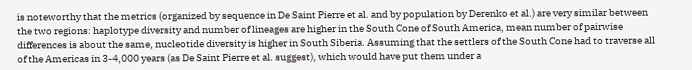is noteworthy that the metrics (organized by sequence in De Saint Pierre et al. and by population by Derenko et al.) are very similar between the two regions: haplotype diversity and number of lineages are higher in the South Cone of South America, mean number of pairwise differences is about the same, nucleotide diversity is higher in South Siberia. Assuming that the settlers of the South Cone had to traverse all of the Americas in 3-4,000 years (as De Saint Pierre et al. suggest), which would have put them under a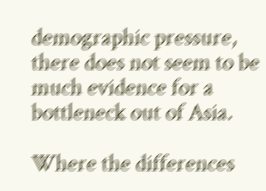demographic pressure, there does not seem to be much evidence for a bottleneck out of Asia.

Where the differences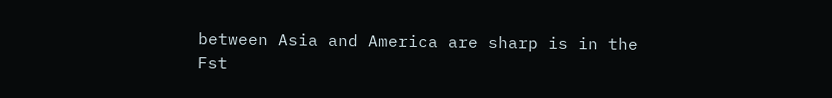between Asia and America are sharp is in the Fst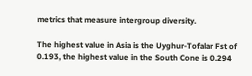metrics that measure intergroup diversity.

The highest value in Asia is the Uyghur-Tofalar Fst of 0.193, the highest value in the South Cone is 0.294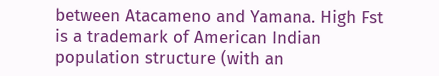between Atacameno and Yamana. High Fst is a trademark of American Indian population structure (with an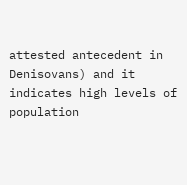attested antecedent in Denisovans) and it indicates high levels of population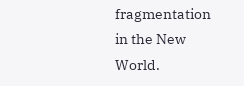fragmentation in the New World.